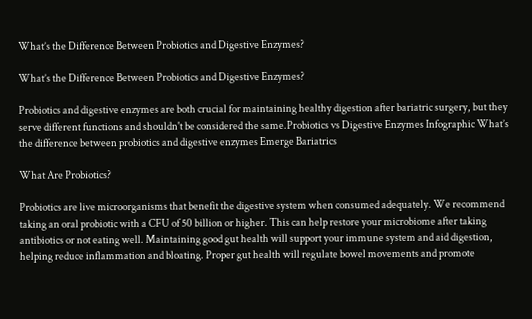What’s the Difference Between Probiotics and Digestive Enzymes?

What’s the Difference Between Probiotics and Digestive Enzymes?

Probiotics and digestive enzymes are both crucial for maintaining healthy digestion after bariatric surgery, but they serve different functions and shouldn't be considered the same.Probiotics vs Digestive Enzymes Infographic What’s the difference between probiotics and digestive enzymes Emerge Bariatrics

What Are Probiotics?

Probiotics are live microorganisms that benefit the digestive system when consumed adequately. We recommend taking an oral probiotic with a CFU of 50 billion or higher. This can help restore your microbiome after taking antibiotics or not eating well. Maintaining good gut health will support your immune system and aid digestion, helping reduce inflammation and bloating. Proper gut health will regulate bowel movements and promote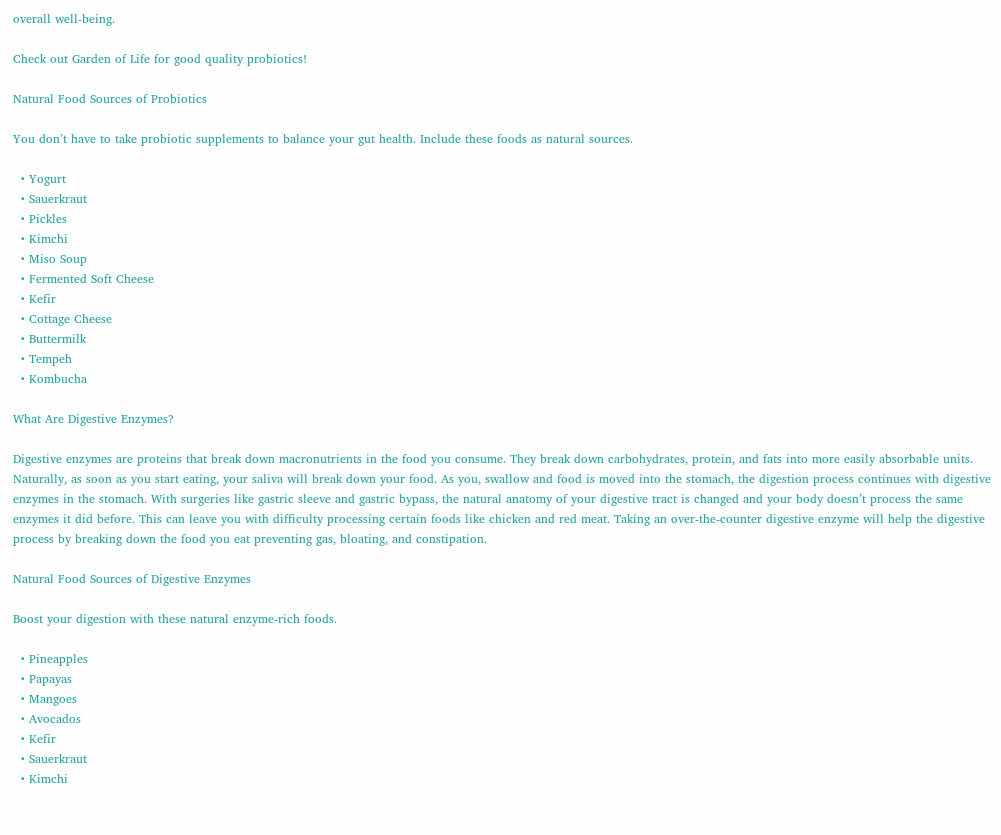overall well-being.

Check out Garden of Life for good quality probiotics!

Natural Food Sources of Probiotics

You don’t have to take probiotic supplements to balance your gut health. Include these foods as natural sources.

  • Yogurt
  • Sauerkraut
  • Pickles
  • Kimchi
  • Miso Soup
  • Fermented Soft Cheese
  • Kefir
  • Cottage Cheese
  • Buttermilk
  • Tempeh
  • Kombucha

What Are Digestive Enzymes?

Digestive enzymes are proteins that break down macronutrients in the food you consume. They break down carbohydrates, protein, and fats into more easily absorbable units. Naturally, as soon as you start eating, your saliva will break down your food. As you, swallow and food is moved into the stomach, the digestion process continues with digestive enzymes in the stomach. With surgeries like gastric sleeve and gastric bypass, the natural anatomy of your digestive tract is changed and your body doesn’t process the same enzymes it did before. This can leave you with difficulty processing certain foods like chicken and red meat. Taking an over-the-counter digestive enzyme will help the digestive process by breaking down the food you eat preventing gas, bloating, and constipation.

Natural Food Sources of Digestive Enzymes

Boost your digestion with these natural enzyme-rich foods.

  • Pineapples
  • Papayas
  • Mangoes
  • Avocados
  • Kefir
  • Sauerkraut
  • Kimchi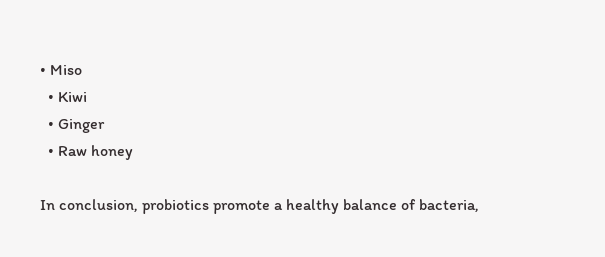• Miso
  • Kiwi
  • Ginger
  • Raw honey

In conclusion, probiotics promote a healthy balance of bacteria,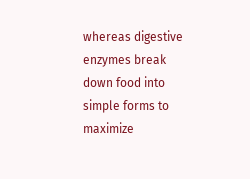whereas digestive enzymes break down food into simple forms to maximize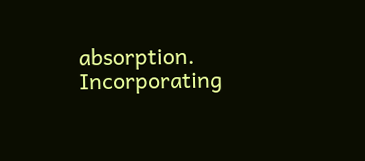absorption. Incorporating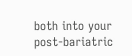both into your post-bariatric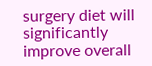surgery diet will significantly improve overall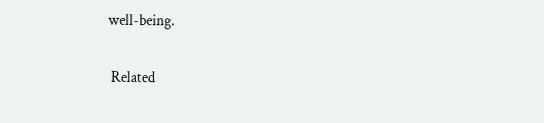well-being.

 Related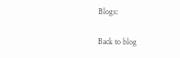Blogs:

Back to blog